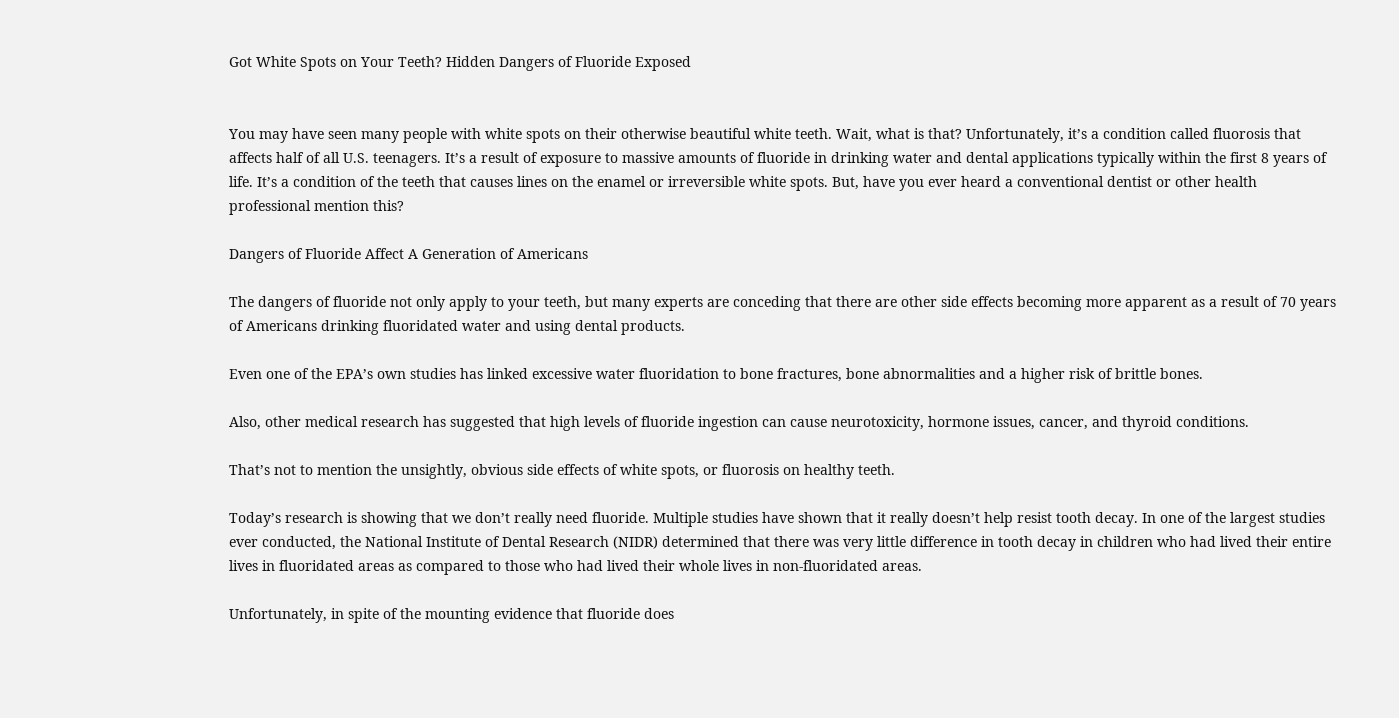Got White Spots on Your Teeth? Hidden Dangers of Fluoride Exposed


You may have seen many people with white spots on their otherwise beautiful white teeth. Wait, what is that? Unfortunately, it’s a condition called fluorosis that affects half of all U.S. teenagers. It’s a result of exposure to massive amounts of fluoride in drinking water and dental applications typically within the first 8 years of life. It’s a condition of the teeth that causes lines on the enamel or irreversible white spots. But, have you ever heard a conventional dentist or other health professional mention this?

Dangers of Fluoride Affect A Generation of Americans

The dangers of fluoride not only apply to your teeth, but many experts are conceding that there are other side effects becoming more apparent as a result of 70 years of Americans drinking fluoridated water and using dental products.

Even one of the EPA’s own studies has linked excessive water fluoridation to bone fractures, bone abnormalities and a higher risk of brittle bones.

Also, other medical research has suggested that high levels of fluoride ingestion can cause neurotoxicity, hormone issues, cancer, and thyroid conditions.

That’s not to mention the unsightly, obvious side effects of white spots, or fluorosis on healthy teeth.

Today’s research is showing that we don’t really need fluoride. Multiple studies have shown that it really doesn’t help resist tooth decay. In one of the largest studies ever conducted, the National Institute of Dental Research (NIDR) determined that there was very little difference in tooth decay in children who had lived their entire lives in fluoridated areas as compared to those who had lived their whole lives in non-fluoridated areas.

Unfortunately, in spite of the mounting evidence that fluoride does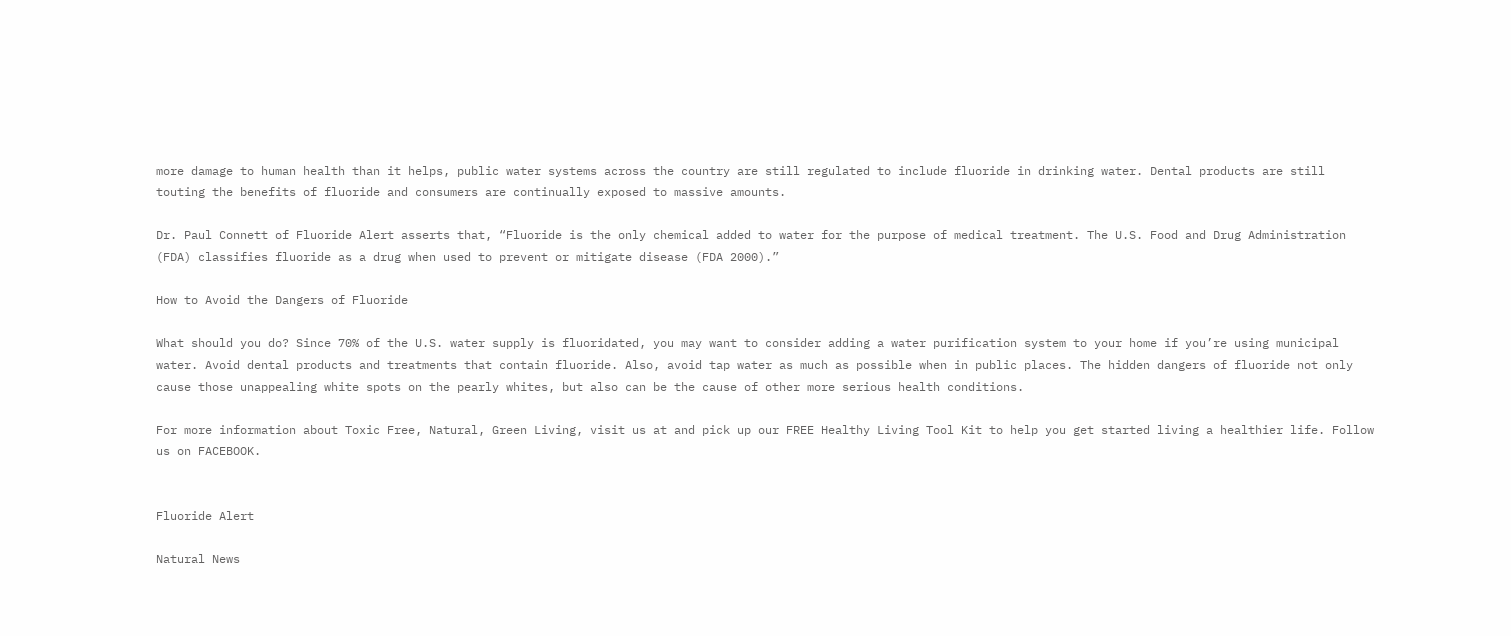more damage to human health than it helps, public water systems across the country are still regulated to include fluoride in drinking water. Dental products are still touting the benefits of fluoride and consumers are continually exposed to massive amounts.

Dr. Paul Connett of Fluoride Alert asserts that, “Fluoride is the only chemical added to water for the purpose of medical treatment. The U.S. Food and Drug Administration (FDA) classifies fluoride as a drug when used to prevent or mitigate disease (FDA 2000).”

How to Avoid the Dangers of Fluoride

What should you do? Since 70% of the U.S. water supply is fluoridated, you may want to consider adding a water purification system to your home if you’re using municipal water. Avoid dental products and treatments that contain fluoride. Also, avoid tap water as much as possible when in public places. The hidden dangers of fluoride not only cause those unappealing white spots on the pearly whites, but also can be the cause of other more serious health conditions.

For more information about Toxic Free, Natural, Green Living, visit us at and pick up our FREE Healthy Living Tool Kit to help you get started living a healthier life. Follow us on FACEBOOK.


Fluoride Alert

Natural News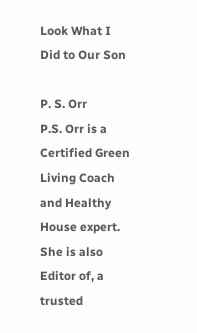Look What I Did to Our Son

P. S. Orr
P.S. Orr is a Certified Green Living Coach and Healthy House expert. She is also Editor of, a trusted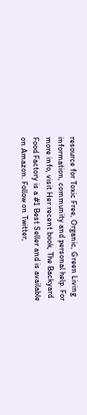resource for Toxic Free, Organic, Green Living information, community and personal help. For more info, visit Her recent book, The Backyard Food Factory is a #1 Best Seller and is available on Amazon. Follow on Twitter,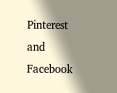Pinterest and Facebook